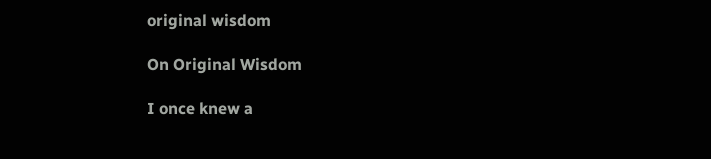original wisdom

On Original Wisdom

I once knew a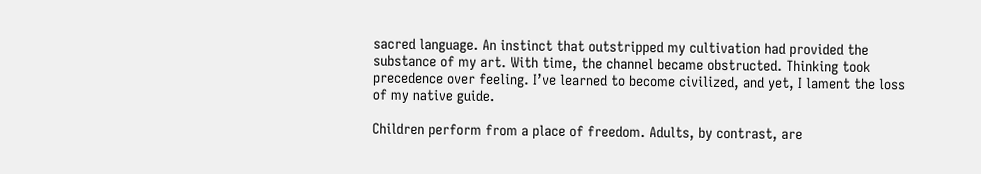sacred language. An instinct that outstripped my cultivation had provided the substance of my art. With time, the channel became obstructed. Thinking took precedence over feeling. I’ve learned to become civilized, and yet, I lament the loss of my native guide.

Children perform from a place of freedom. Adults, by contrast, are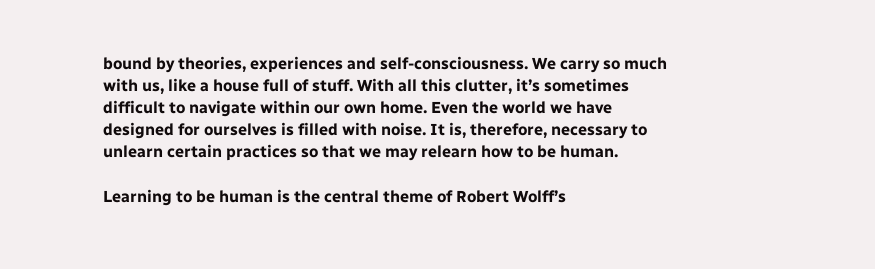bound by theories, experiences and self-consciousness. We carry so much with us, like a house full of stuff. With all this clutter, it’s sometimes difficult to navigate within our own home. Even the world we have designed for ourselves is filled with noise. It is, therefore, necessary to unlearn certain practices so that we may relearn how to be human.

Learning to be human is the central theme of Robert Wolff’s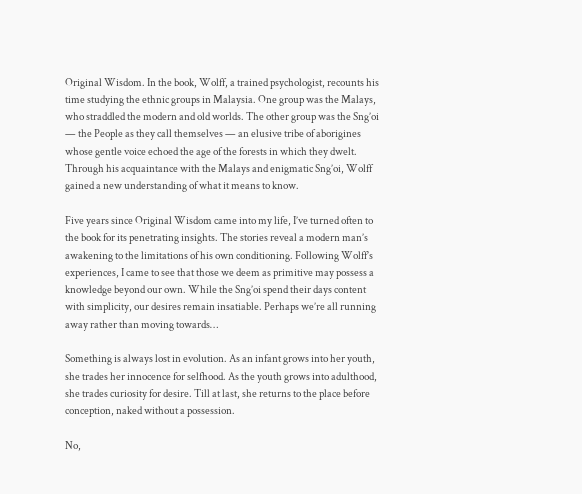Original Wisdom. In the book, Wolff, a trained psychologist, recounts his time studying the ethnic groups in Malaysia. One group was the Malays, who straddled the modern and old worlds. The other group was the Sng’oi — the People as they call themselves — an elusive tribe of aborigines whose gentle voice echoed the age of the forests in which they dwelt. Through his acquaintance with the Malays and enigmatic Sng’oi, Wolff gained a new understanding of what it means to know.

Five years since Original Wisdom came into my life, I’ve turned often to the book for its penetrating insights. The stories reveal a modern man’s awakening to the limitations of his own conditioning. Following Wolff’s experiences, I came to see that those we deem as primitive may possess a knowledge beyond our own. While the Sng’oi spend their days content with simplicity, our desires remain insatiable. Perhaps we’re all running away rather than moving towards…

Something is always lost in evolution. As an infant grows into her youth, she trades her innocence for selfhood. As the youth grows into adulthood, she trades curiosity for desire. Till at last, she returns to the place before conception, naked without a possession.

No,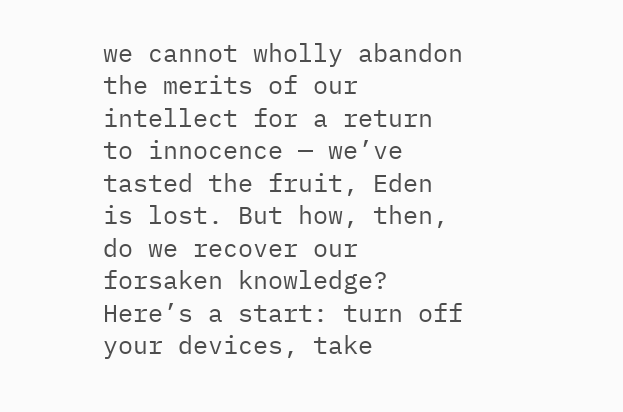we cannot wholly abandon the merits of our intellect for a return to innocence — we’ve tasted the fruit, Eden is lost. But how, then, do we recover our forsaken knowledge? Here’s a start: turn off your devices, take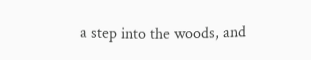a step into the woods, and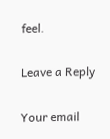feel.

Leave a Reply

Your email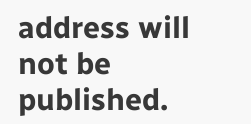address will not be published.